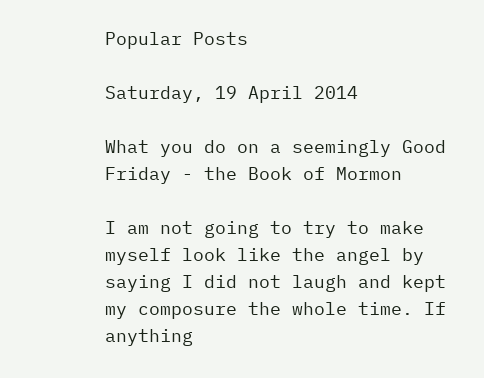Popular Posts

Saturday, 19 April 2014

What you do on a seemingly Good Friday - the Book of Mormon

I am not going to try to make myself look like the angel by saying I did not laugh and kept my composure the whole time. If anything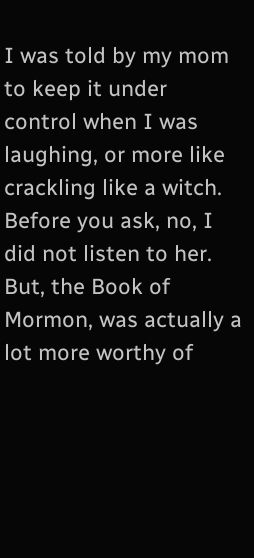I was told by my mom to keep it under control when I was laughing, or more like crackling like a witch. Before you ask, no, I did not listen to her.
But, the Book of Mormon, was actually a lot more worthy of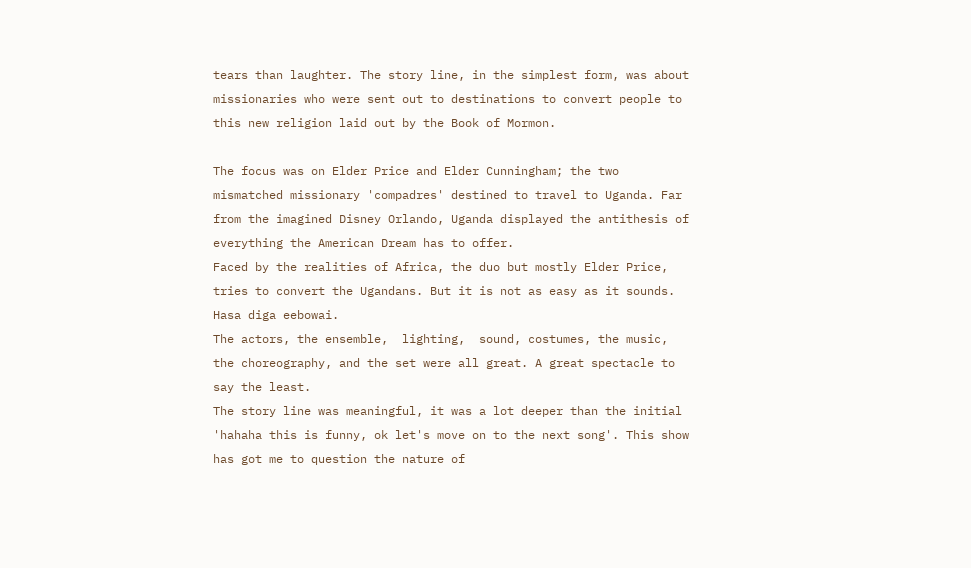tears than laughter. The story line, in the simplest form, was about missionaries who were sent out to destinations to convert people to this new religion laid out by the Book of Mormon.

The focus was on Elder Price and Elder Cunningham; the two mismatched missionary 'compadres' destined to travel to Uganda. Far from the imagined Disney Orlando, Uganda displayed the antithesis of everything the American Dream has to offer.
Faced by the realities of Africa, the duo but mostly Elder Price,  tries to convert the Ugandans. But it is not as easy as it sounds. Hasa diga eebowai.
The actors, the ensemble,  lighting,  sound, costumes, the music, the choreography, and the set were all great. A great spectacle to say the least.
The story line was meaningful, it was a lot deeper than the initial 'hahaha this is funny, ok let's move on to the next song'. This show has got me to question the nature of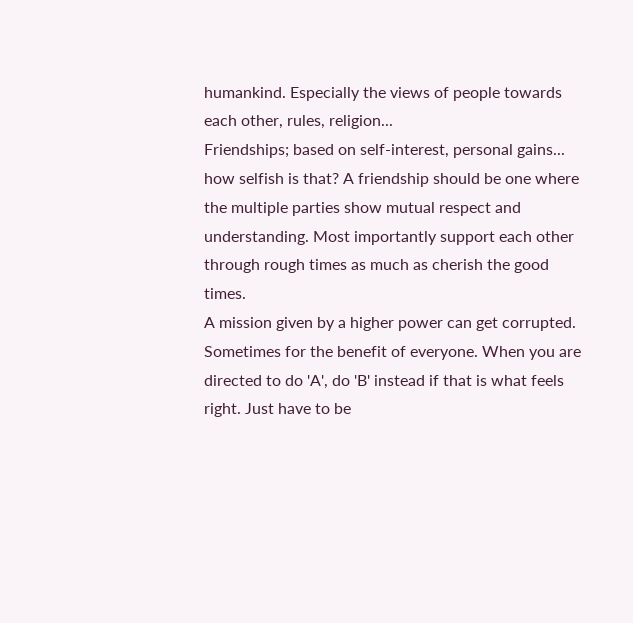humankind. Especially the views of people towards each other, rules, religion...
Friendships; based on self-interest, personal gains... how selfish is that? A friendship should be one where the multiple parties show mutual respect and understanding. Most importantly support each other through rough times as much as cherish the good times.
A mission given by a higher power can get corrupted. Sometimes for the benefit of everyone. When you are directed to do 'A', do 'B' instead if that is what feels right. Just have to be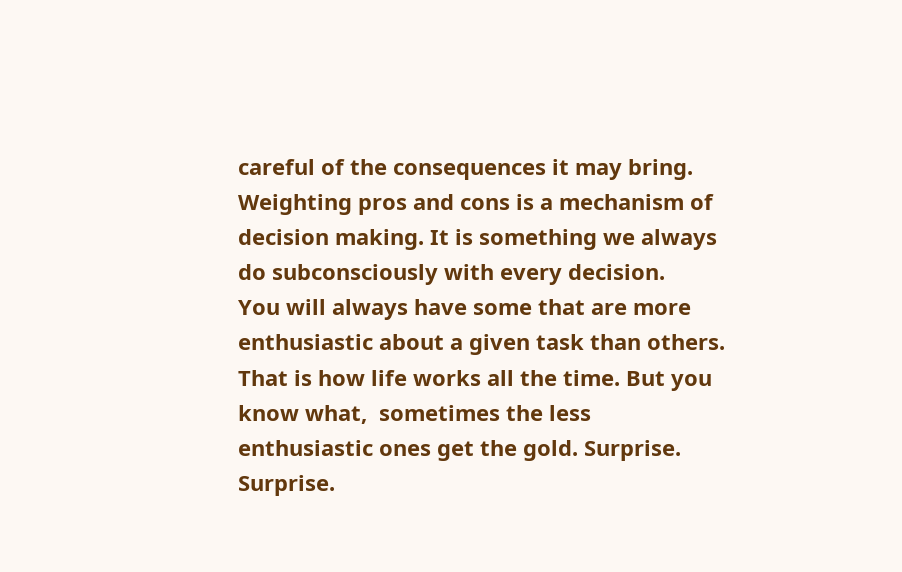careful of the consequences it may bring. Weighting pros and cons is a mechanism of decision making. It is something we always do subconsciously with every decision.
You will always have some that are more enthusiastic about a given task than others. That is how life works all the time. But you know what,  sometimes the less enthusiastic ones get the gold. Surprise. Surprise.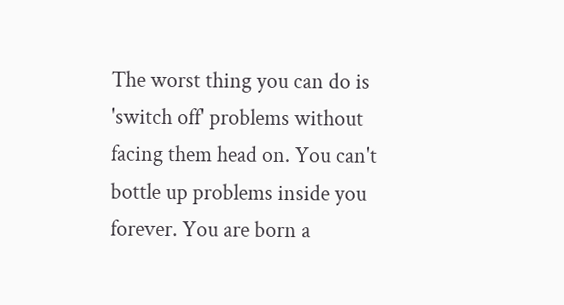The worst thing you can do is 'switch off' problems without facing them head on. You can't bottle up problems inside you forever. You are born a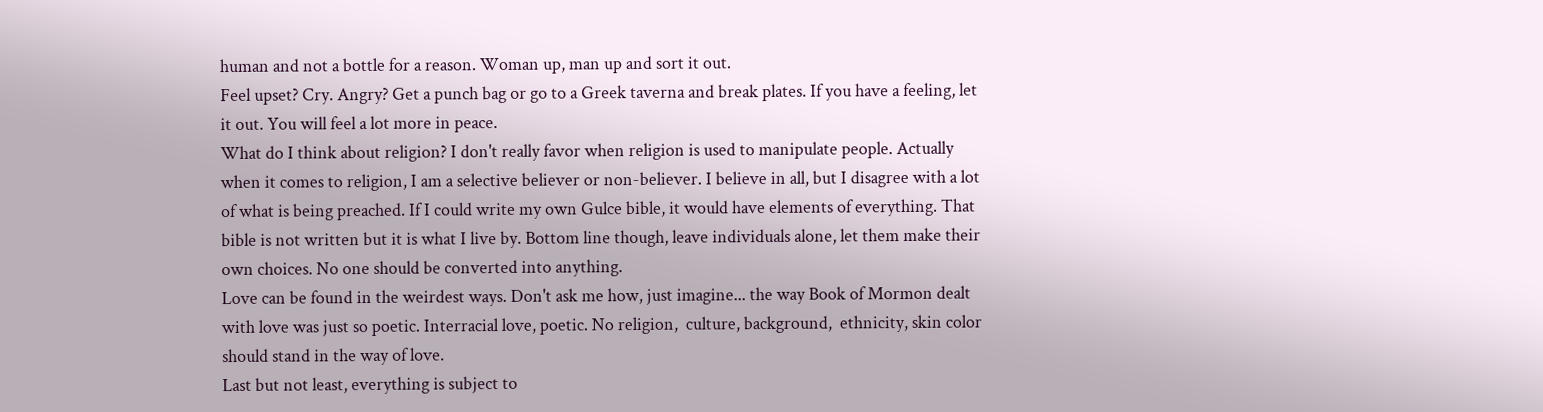human and not a bottle for a reason. Woman up, man up and sort it out.
Feel upset? Cry. Angry? Get a punch bag or go to a Greek taverna and break plates. If you have a feeling, let it out. You will feel a lot more in peace.
What do I think about religion? I don't really favor when religion is used to manipulate people. Actually when it comes to religion, I am a selective believer or non-believer. I believe in all, but I disagree with a lot of what is being preached. If I could write my own Gulce bible, it would have elements of everything. That bible is not written but it is what I live by. Bottom line though, leave individuals alone, let them make their own choices. No one should be converted into anything.
Love can be found in the weirdest ways. Don't ask me how, just imagine... the way Book of Mormon dealt with love was just so poetic. Interracial love, poetic. No religion,  culture, background,  ethnicity, skin color should stand in the way of love.
Last but not least, everything is subject to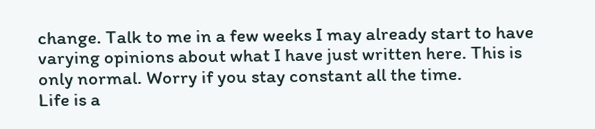change. Talk to me in a few weeks I may already start to have varying opinions about what I have just written here. This is only normal. Worry if you stay constant all the time.
Life is a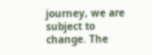journey, we are subject to change. The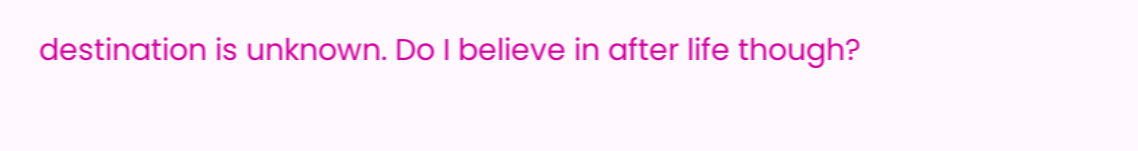destination is unknown. Do I believe in after life though?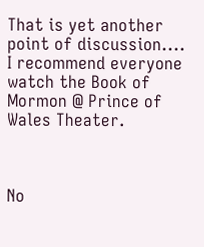That is yet another point of discussion....
I recommend everyone watch the Book of Mormon @ Prince of Wales Theater.



No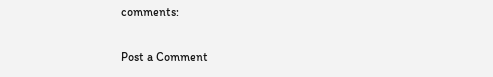comments:

Post a Comment